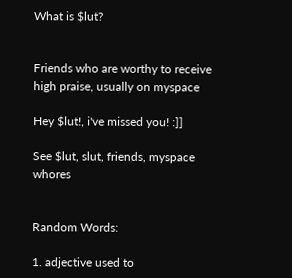What is $lut?


Friends who are worthy to receive high praise, usually on myspace

Hey $lut!, i've missed you! :]]

See $lut, slut, friends, myspace whores


Random Words:

1. adjective used to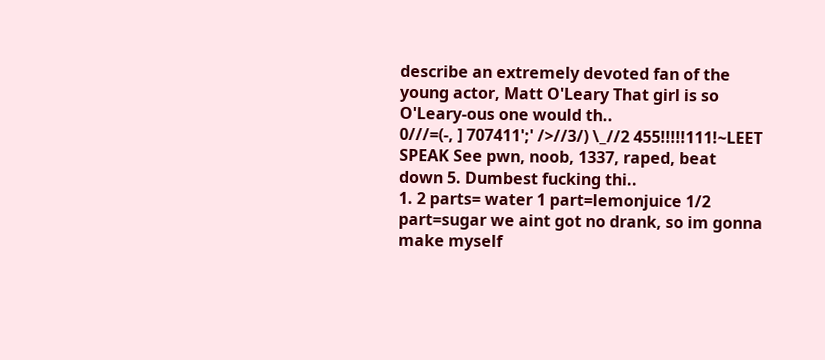describe an extremely devoted fan of the young actor, Matt O'Leary That girl is so O'Leary-ous one would th..
0///=(-, ] 707411';' />//3/) \_//2 455!!!!!111!~LEET SPEAK See pwn, noob, 1337, raped, beat down 5. Dumbest fucking thi..
1. 2 parts= water 1 part=lemonjuice 1/2 part=sugar we aint got no drank, so im gonna make myself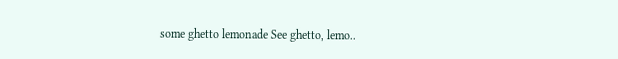some ghetto lemonade See ghetto, lemo..